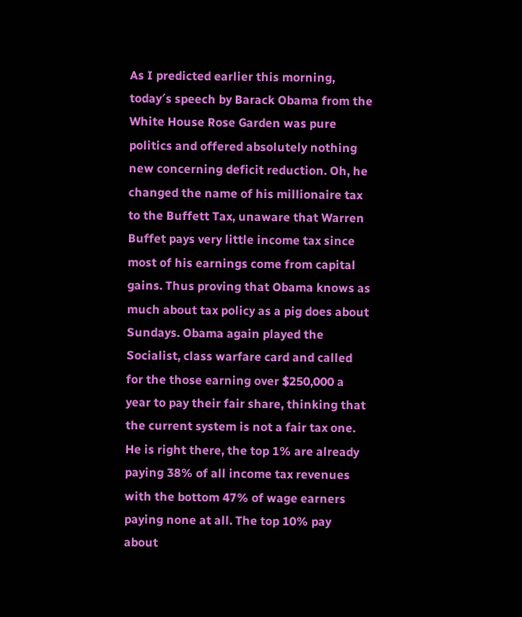As I predicted earlier this morning, today′s speech by Barack Obama from the White House Rose Garden was pure politics and offered absolutely nothing new concerning deficit reduction. Oh, he changed the name of his millionaire tax to the Buffett Tax, unaware that Warren Buffet pays very little income tax since most of his earnings come from capital gains. Thus proving that Obama knows as much about tax policy as a pig does about Sundays. Obama again played the Socialist, class warfare card and called for the those earning over $250,000 a year to pay their fair share, thinking that the current system is not a fair tax one. He is right there, the top 1% are already paying 38% of all income tax revenues with the bottom 47% of wage earners paying none at all. The top 10% pay about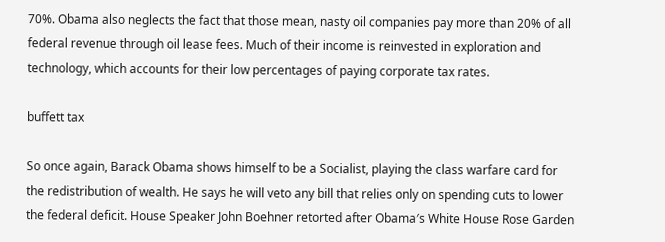70%. Obama also neglects the fact that those mean, nasty oil companies pay more than 20% of all federal revenue through oil lease fees. Much of their income is reinvested in exploration and technology, which accounts for their low percentages of paying corporate tax rates.

buffett tax

So once again, Barack Obama shows himself to be a Socialist, playing the class warfare card for the redistribution of wealth. He says he will veto any bill that relies only on spending cuts to lower the federal deficit. House Speaker John Boehner retorted after Obama′s White House Rose Garden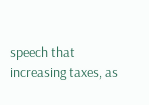speech that increasing taxes, as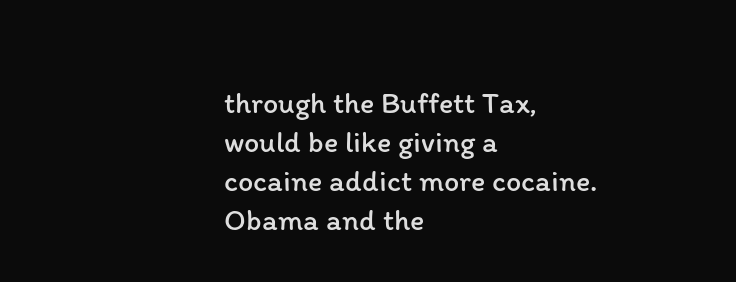through the Buffett Tax, would be like giving a cocaine addict more cocaine. Obama and the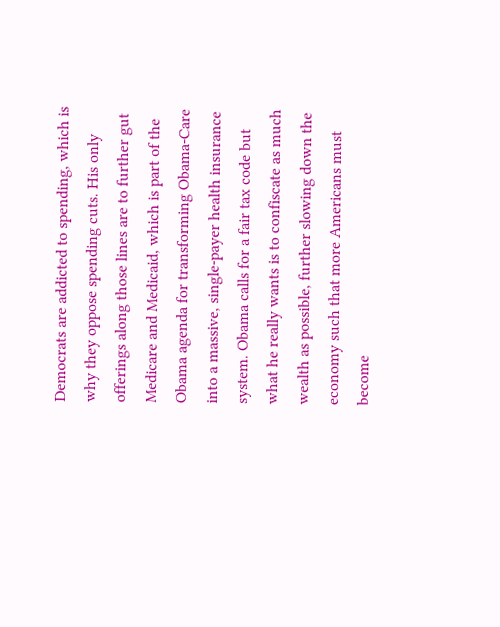Democrats are addicted to spending, which is why they oppose spending cuts. His only offerings along those lines are to further gut Medicare and Medicaid, which is part of the Obama agenda for transforming Obama-Care into a massive, single-payer health insurance system. Obama calls for a fair tax code but what he really wants is to confiscate as much wealth as possible, further slowing down the economy such that more Americans must become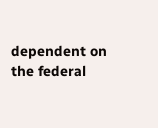dependent on the federal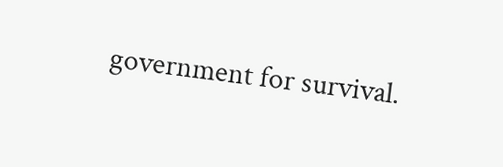government for survival.